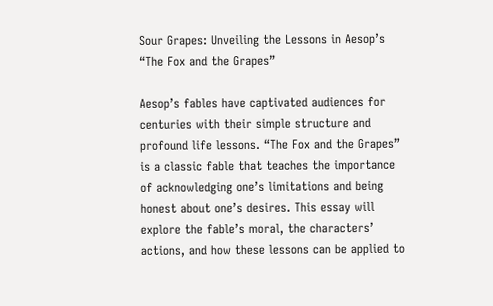Sour Grapes: Unveiling the Lessons in Aesop’s “The Fox and the Grapes”

Aesop’s fables have captivated audiences for centuries with their simple structure and profound life lessons. “The Fox and the Grapes” is a classic fable that teaches the importance of acknowledging one’s limitations and being honest about one’s desires. This essay will explore the fable’s moral, the characters’ actions, and how these lessons can be applied to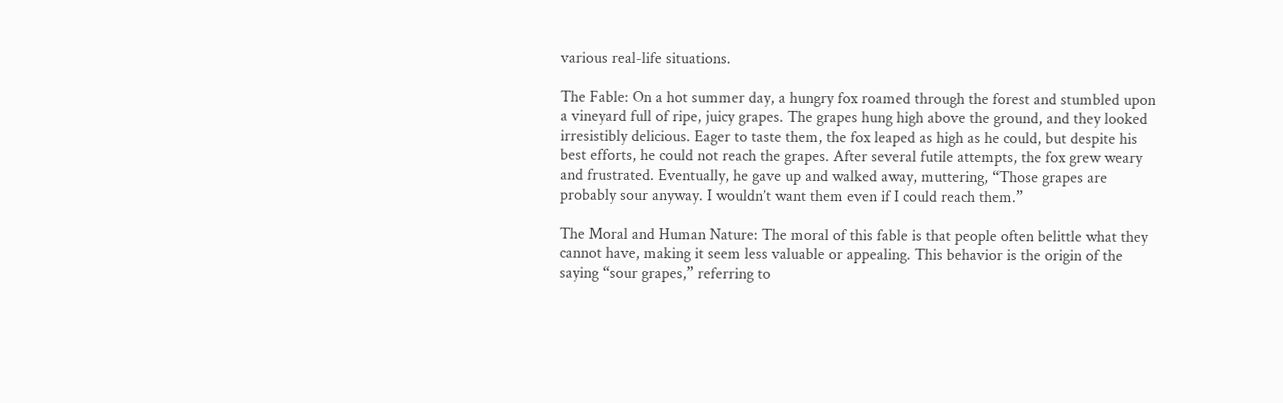various real-life situations.

The Fable: On a hot summer day, a hungry fox roamed through the forest and stumbled upon a vineyard full of ripe, juicy grapes. The grapes hung high above the ground, and they looked irresistibly delicious. Eager to taste them, the fox leaped as high as he could, but despite his best efforts, he could not reach the grapes. After several futile attempts, the fox grew weary and frustrated. Eventually, he gave up and walked away, muttering, “Those grapes are probably sour anyway. I wouldn’t want them even if I could reach them.”

The Moral and Human Nature: The moral of this fable is that people often belittle what they cannot have, making it seem less valuable or appealing. This behavior is the origin of the saying “sour grapes,” referring to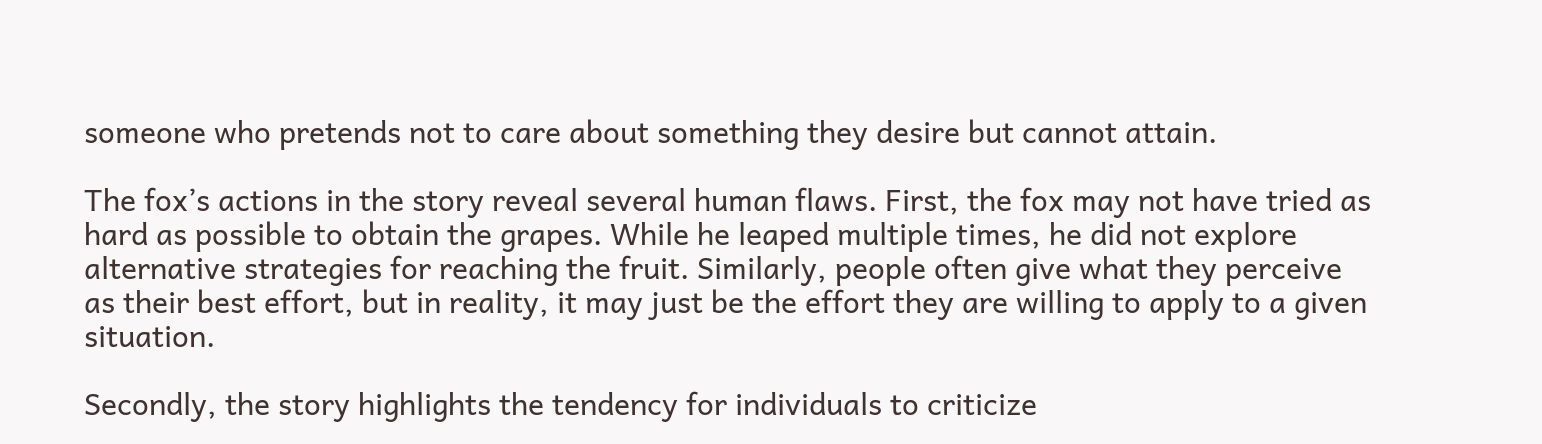someone who pretends not to care about something they desire but cannot attain.

The fox’s actions in the story reveal several human flaws. First, the fox may not have tried as hard as possible to obtain the grapes. While he leaped multiple times, he did not explore alternative strategies for reaching the fruit. Similarly, people often give what they perceive as their best effort, but in reality, it may just be the effort they are willing to apply to a given situation.

Secondly, the story highlights the tendency for individuals to criticize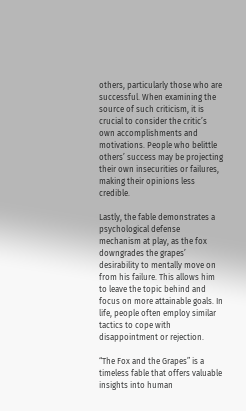others, particularly those who are successful. When examining the source of such criticism, it is crucial to consider the critic’s own accomplishments and motivations. People who belittle others’ success may be projecting their own insecurities or failures, making their opinions less credible.

Lastly, the fable demonstrates a psychological defense mechanism at play, as the fox downgrades the grapes’ desirability to mentally move on from his failure. This allows him to leave the topic behind and focus on more attainable goals. In life, people often employ similar tactics to cope with disappointment or rejection.

“The Fox and the Grapes” is a timeless fable that offers valuable insights into human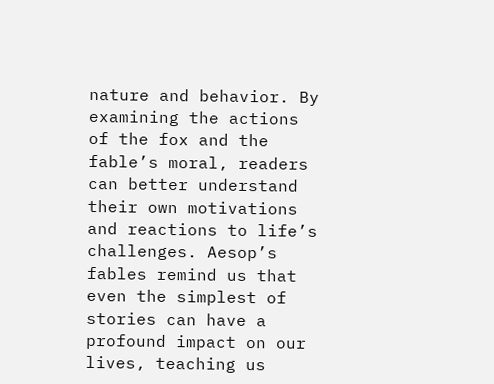nature and behavior. By examining the actions of the fox and the fable’s moral, readers can better understand their own motivations and reactions to life’s challenges. Aesop’s fables remind us that even the simplest of stories can have a profound impact on our lives, teaching us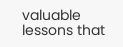valuable lessons that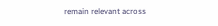remain relevant across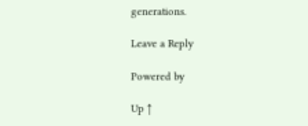generations.

Leave a Reply

Powered by

Up ↑